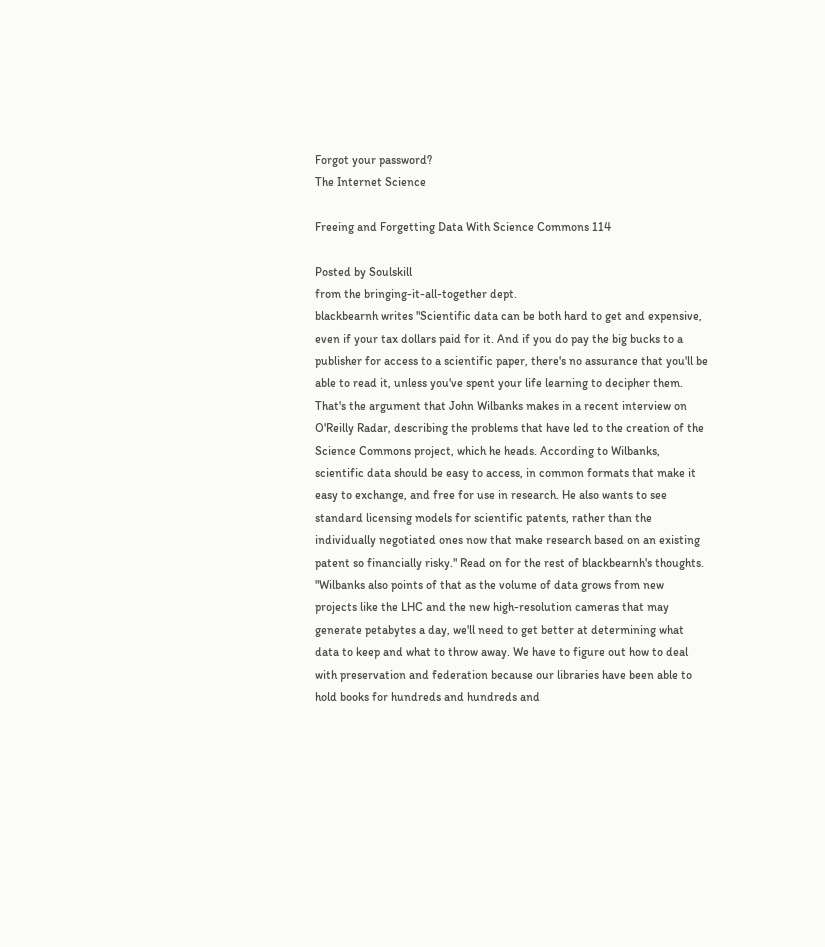Forgot your password?
The Internet Science

Freeing and Forgetting Data With Science Commons 114

Posted by Soulskill
from the bringing-it-all-together dept.
blackbearnh writes "Scientific data can be both hard to get and expensive, even if your tax dollars paid for it. And if you do pay the big bucks to a publisher for access to a scientific paper, there's no assurance that you'll be able to read it, unless you've spent your life learning to decipher them. That's the argument that John Wilbanks makes in a recent interview on O'Reilly Radar, describing the problems that have led to the creation of the Science Commons project, which he heads. According to Wilbanks, scientific data should be easy to access, in common formats that make it easy to exchange, and free for use in research. He also wants to see standard licensing models for scientific patents, rather than the individually negotiated ones now that make research based on an existing patent so financially risky." Read on for the rest of blackbearnh's thoughts.
"Wilbanks also points of that as the volume of data grows from new projects like the LHC and the new high-resolution cameras that may generate petabytes a day, we'll need to get better at determining what data to keep and what to throw away. We have to figure out how to deal with preservation and federation because our libraries have been able to hold books for hundreds and hundreds and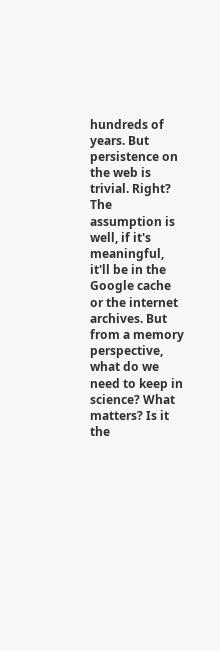hundreds of years. But persistence on the web is trivial. Right? The assumption is well, if it's meaningful, it'll be in the Google cache or the internet archives. But from a memory perspective, what do we need to keep in science? What matters? Is it the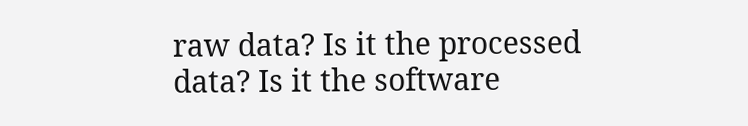raw data? Is it the processed data? Is it the software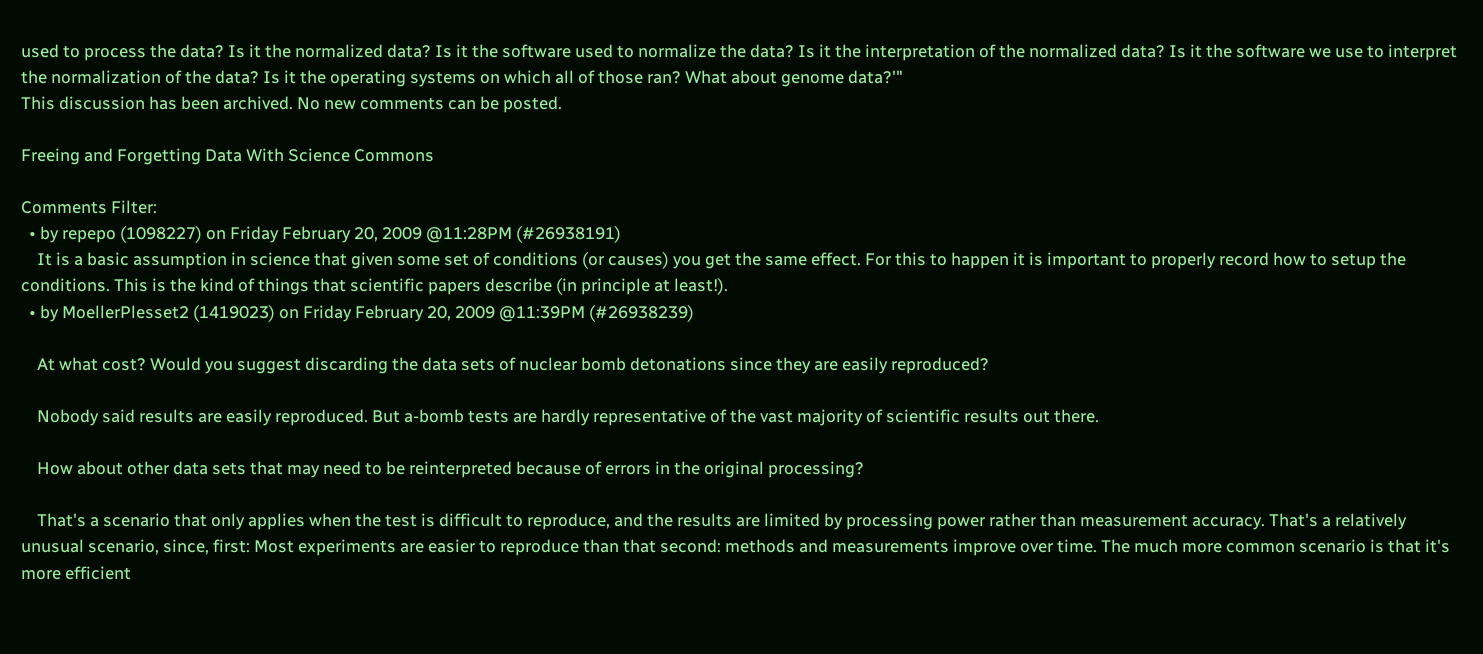used to process the data? Is it the normalized data? Is it the software used to normalize the data? Is it the interpretation of the normalized data? Is it the software we use to interpret the normalization of the data? Is it the operating systems on which all of those ran? What about genome data?'"
This discussion has been archived. No new comments can be posted.

Freeing and Forgetting Data With Science Commons

Comments Filter:
  • by repepo (1098227) on Friday February 20, 2009 @11:28PM (#26938191)
    It is a basic assumption in science that given some set of conditions (or causes) you get the same effect. For this to happen it is important to properly record how to setup the conditions. This is the kind of things that scientific papers describe (in principle at least!).
  • by MoellerPlesset2 (1419023) on Friday February 20, 2009 @11:39PM (#26938239)

    At what cost? Would you suggest discarding the data sets of nuclear bomb detonations since they are easily reproduced?

    Nobody said results are easily reproduced. But a-bomb tests are hardly representative of the vast majority of scientific results out there.

    How about other data sets that may need to be reinterpreted because of errors in the original processing?

    That's a scenario that only applies when the test is difficult to reproduce, and the results are limited by processing power rather than measurement accuracy. That's a relatively unusual scenario, since, first: Most experiments are easier to reproduce than that second: methods and measurements improve over time. The much more common scenario is that it's more efficient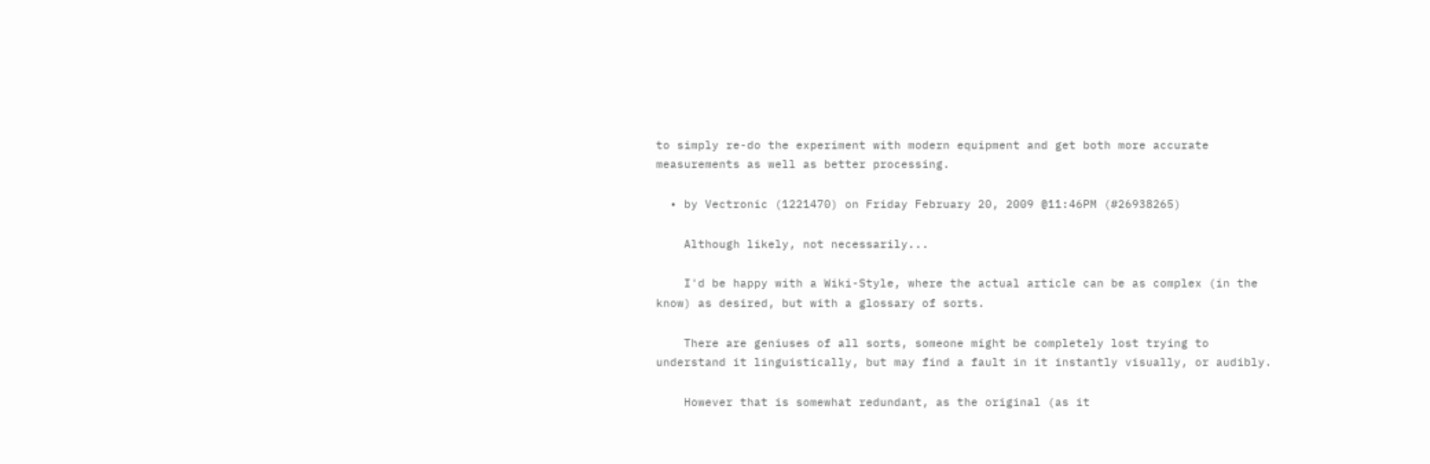to simply re-do the experiment with modern equipment and get both more accurate measurements as well as better processing.

  • by Vectronic (1221470) on Friday February 20, 2009 @11:46PM (#26938265)

    Although likely, not necessarily...

    I'd be happy with a Wiki-Style, where the actual article can be as complex (in the know) as desired, but with a glossary of sorts.

    There are geniuses of all sorts, someone might be completely lost trying to understand it linguistically, but may find a fault in it instantly visually, or audibly.

    However that is somewhat redundant, as the original (as it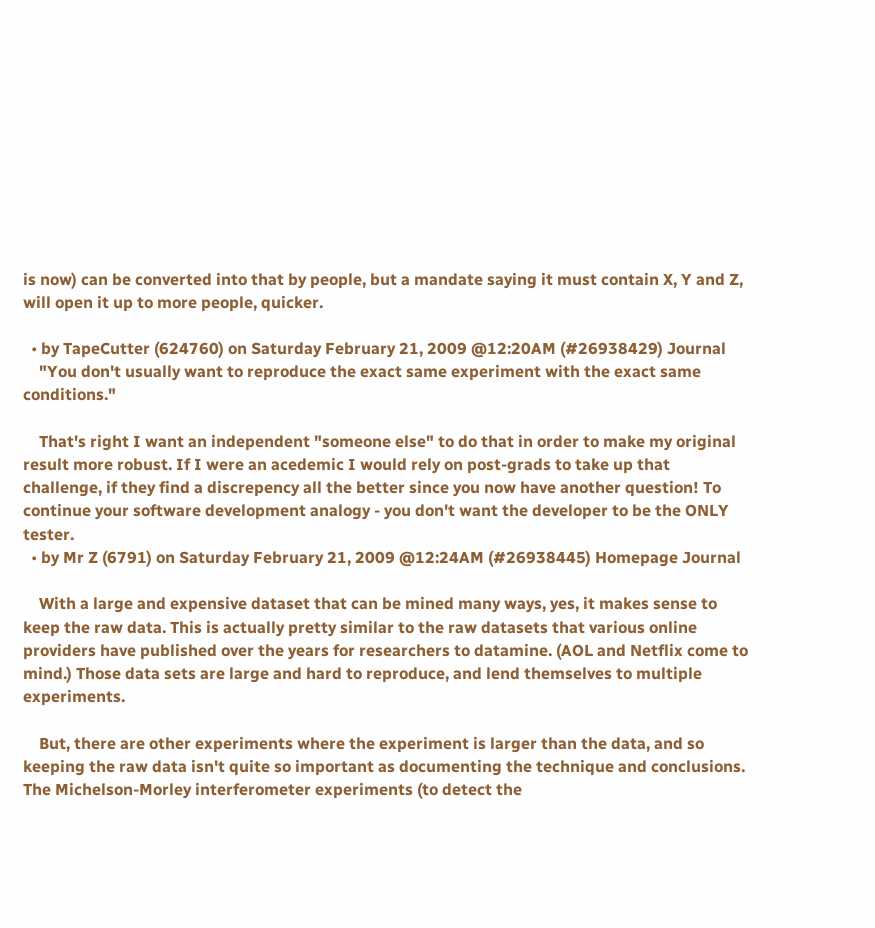is now) can be converted into that by people, but a mandate saying it must contain X, Y and Z, will open it up to more people, quicker.

  • by TapeCutter (624760) on Saturday February 21, 2009 @12:20AM (#26938429) Journal
    "You don't usually want to reproduce the exact same experiment with the exact same conditions."

    That's right I want an independent "someone else" to do that in order to make my original result more robust. If I were an acedemic I would rely on post-grads to take up that challenge, if they find a discrepency all the better since you now have another question! To continue your software development analogy - you don't want the developer to be the ONLY tester.
  • by Mr Z (6791) on Saturday February 21, 2009 @12:24AM (#26938445) Homepage Journal

    With a large and expensive dataset that can be mined many ways, yes, it makes sense to keep the raw data. This is actually pretty similar to the raw datasets that various online providers have published over the years for researchers to datamine. (AOL and Netflix come to mind.) Those data sets are large and hard to reproduce, and lend themselves to multiple experiments.

    But, there are other experiments where the experiment is larger than the data, and so keeping the raw data isn't quite so important as documenting the technique and conclusions. The Michelson-Morley interferometer experiments (to detect the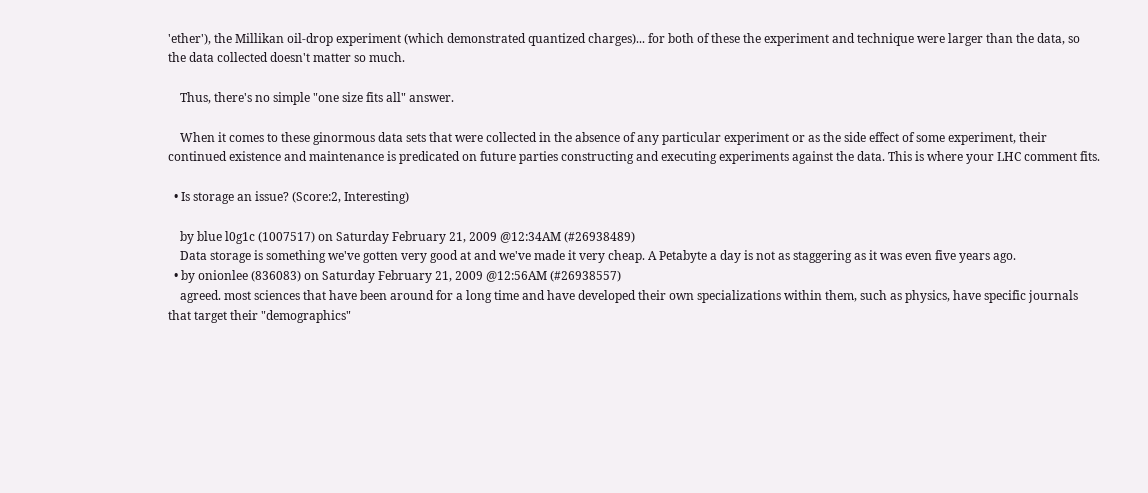'ether'), the Millikan oil-drop experiment (which demonstrated quantized charges)... for both of these the experiment and technique were larger than the data, so the data collected doesn't matter so much.

    Thus, there's no simple "one size fits all" answer.

    When it comes to these ginormous data sets that were collected in the absence of any particular experiment or as the side effect of some experiment, their continued existence and maintenance is predicated on future parties constructing and executing experiments against the data. This is where your LHC comment fits.

  • Is storage an issue? (Score:2, Interesting)

    by blue l0g1c (1007517) on Saturday February 21, 2009 @12:34AM (#26938489)
    Data storage is something we've gotten very good at and we've made it very cheap. A Petabyte a day is not as staggering as it was even five years ago.
  • by onionlee (836083) on Saturday February 21, 2009 @12:56AM (#26938557)
    agreed. most sciences that have been around for a long time and have developed their own specializations within them, such as physics, have specific journals that target their "demographics"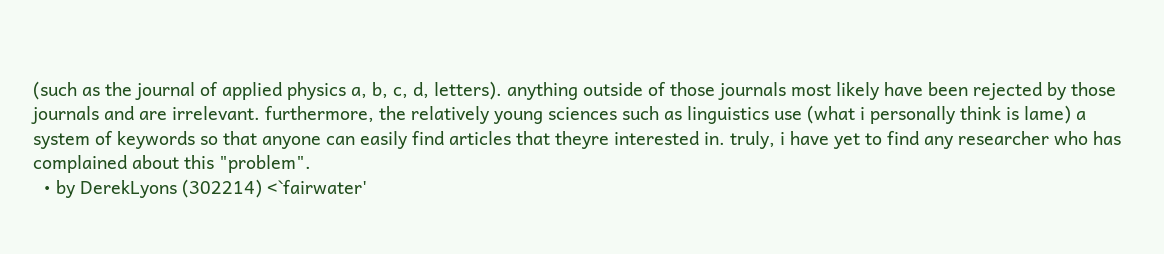(such as the journal of applied physics a, b, c, d, letters). anything outside of those journals most likely have been rejected by those journals and are irrelevant. furthermore, the relatively young sciences such as linguistics use (what i personally think is lame) a system of keywords so that anyone can easily find articles that theyre interested in. truly, i have yet to find any researcher who has complained about this "problem".
  • by DerekLyons (302214) <`fairwater'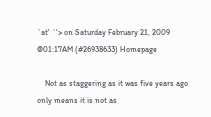`at' `'> on Saturday February 21, 2009 @01:17AM (#26938633) Homepage

    Not as staggering as it was five years ago only means it is not as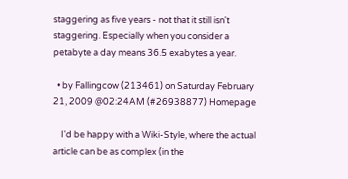staggering as five years - not that it still isn't staggering. Especially when you consider a petabyte a day means 36.5 exabytes a year.

  • by Fallingcow (213461) on Saturday February 21, 2009 @02:24AM (#26938877) Homepage

    I'd be happy with a Wiki-Style, where the actual article can be as complex (in the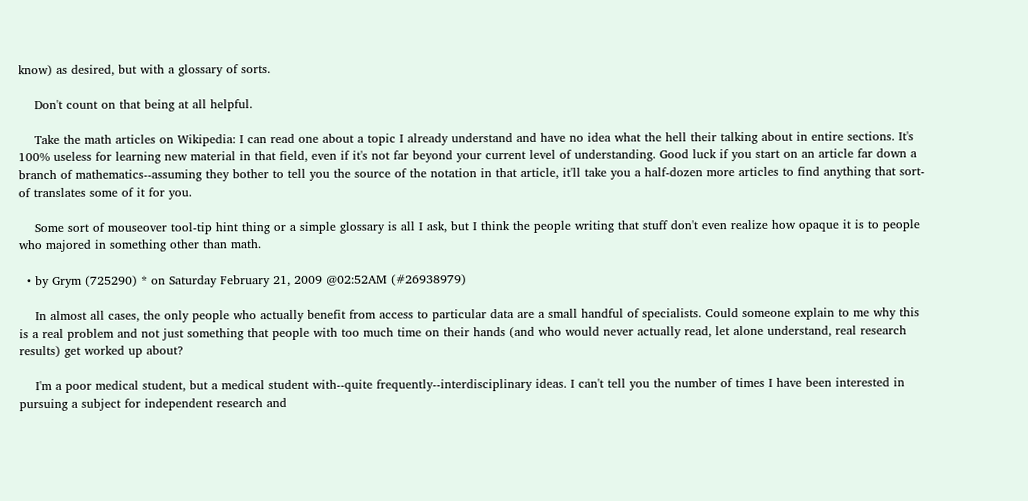know) as desired, but with a glossary of sorts.

    Don't count on that being at all helpful.

    Take the math articles on Wikipedia: I can read one about a topic I already understand and have no idea what the hell their talking about in entire sections. It's 100% useless for learning new material in that field, even if it's not far beyond your current level of understanding. Good luck if you start on an article far down a branch of mathematics--assuming they bother to tell you the source of the notation in that article, it'll take you a half-dozen more articles to find anything that sort-of translates some of it for you.

    Some sort of mouseover tool-tip hint thing or a simple glossary is all I ask, but I think the people writing that stuff don't even realize how opaque it is to people who majored in something other than math.

  • by Grym (725290) * on Saturday February 21, 2009 @02:52AM (#26938979)

    In almost all cases, the only people who actually benefit from access to particular data are a small handful of specialists. Could someone explain to me why this is a real problem and not just something that people with too much time on their hands (and who would never actually read, let alone understand, real research results) get worked up about?

    I'm a poor medical student, but a medical student with--quite frequently--interdisciplinary ideas. I can't tell you the number of times I have been interested in pursuing a subject for independent research and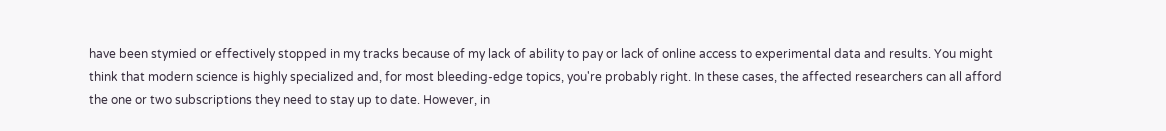have been stymied or effectively stopped in my tracks because of my lack of ability to pay or lack of online access to experimental data and results. You might think that modern science is highly specialized and, for most bleeding-edge topics, you're probably right. In these cases, the affected researchers can all afford the one or two subscriptions they need to stay up to date. However, in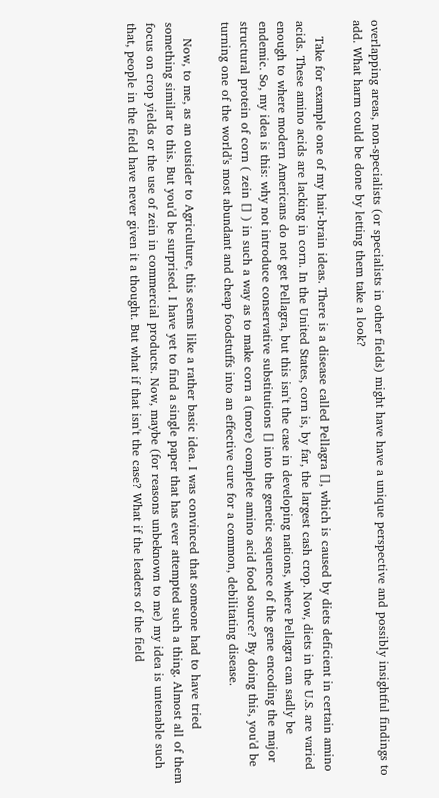overlapping areas, non-specialists (or specialists in other fields) might have have a unique perspective and possibly insightful findings to add. What harm could be done by letting them take a look?

    Take for example one of my hair-brain ideas. There is a disease called Pellagra [], which is caused by diets deficient in certain amino acids. These amino acids are lacking in corn. In the United States, corn is, by far, the largest cash crop. Now, diets in the U.S. are varied enough to where modern Americans do not get Pellagra, but this isn't the case in developing nations, where Pellagra can sadly be endemic. So, my idea is this: why not introduce conservative substitutions [] into the genetic sequence of the gene encoding the major structural protein of corn ( zein [] ) in such a way as to make corn a (more) complete amino acid food source? By doing this, you'd be turning one of the world's most abundant and cheap foodstuffs into an effective cure for a common, debilitating disease.

    Now, to me, as an outsider to Agriculture, this seems like a rather basic idea. I was convinced that someone had to have tried something similar to this. But you'd be surprised. I have yet to find a single paper that has ever attempted such a thing. Almost all of them focus on crop yields or the use of zein in commercial products. Now, maybe (for reasons unbeknown to me) my idea is untenable such that, people in the field have never given it a thought. But what if that isn't the case? What if the leaders of the field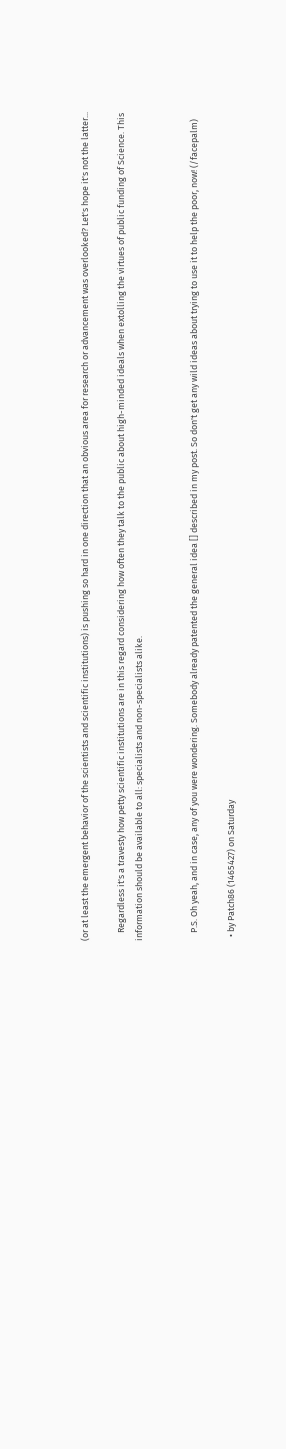(or at least the emergent behavior of the scientists and scientific institutions) is pushing so hard in one direction that an obvious area for research or advancement was overlooked? Let's hope it's not the latter...

    Regardless it's a travesty how petty scientific institutions are in this regard considering how often they talk to the public about high-minded ideals when extolling the virtues of public funding of Science. This information should be available to all: specialists and non-specialists alike.


    P.S. Oh yeah, and in case, any of you were wondering. Somebody already patented the general idea [] described in my post. So don't get any wild ideas about trying to use it to help the poor, now! (/facepalm)

  • by Patch86 (1465427) on Saturday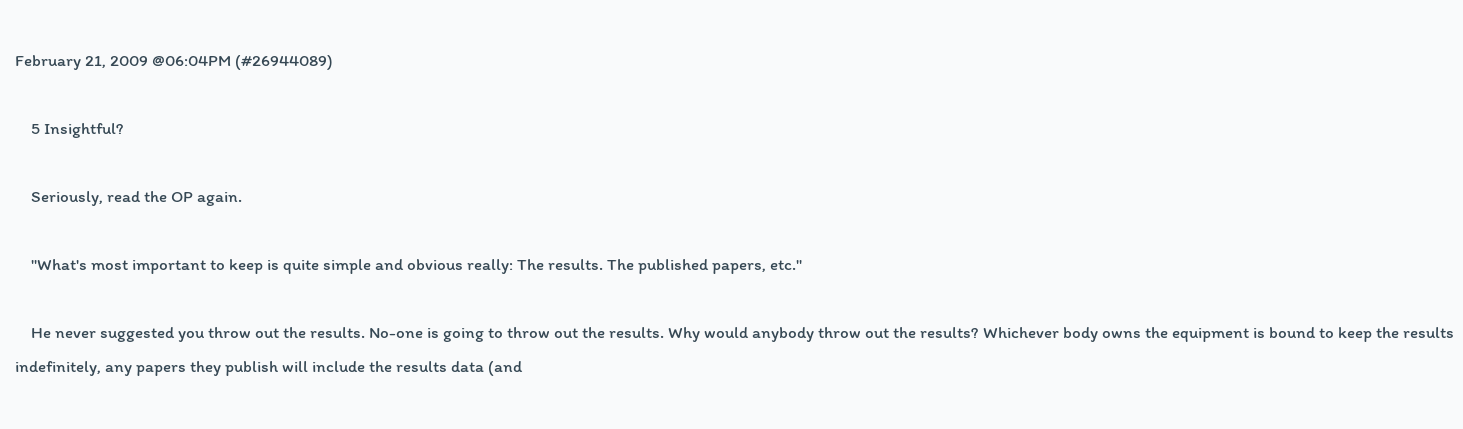February 21, 2009 @06:04PM (#26944089)

    5 Insightful?

    Seriously, read the OP again.

    "What's most important to keep is quite simple and obvious really: The results. The published papers, etc."

    He never suggested you throw out the results. No-one is going to throw out the results. Why would anybody throw out the results? Whichever body owns the equipment is bound to keep the results indefinitely, any papers they publish will include the results data (and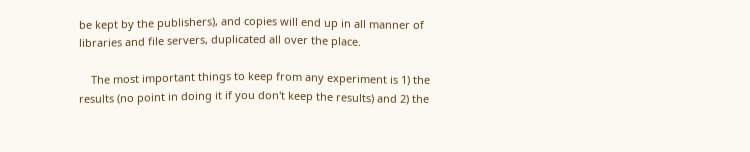be kept by the publishers), and copies will end up in all manner of libraries and file servers, duplicated all over the place.

    The most important things to keep from any experiment is 1) the results (no point in doing it if you don't keep the results) and 2) the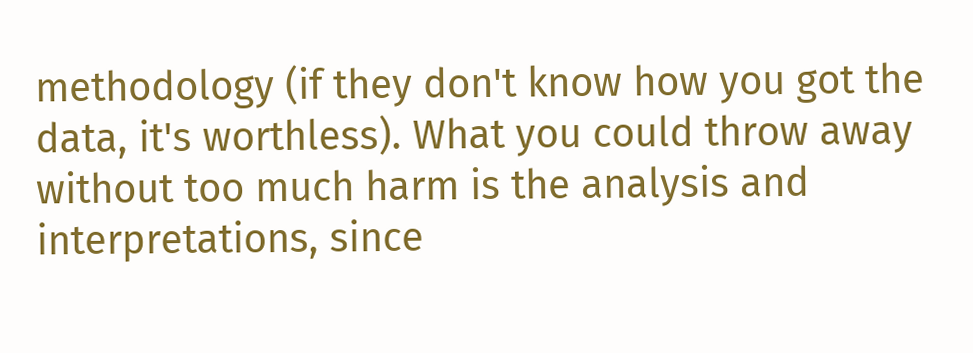methodology (if they don't know how you got the data, it's worthless). What you could throw away without too much harm is the analysis and interpretations, since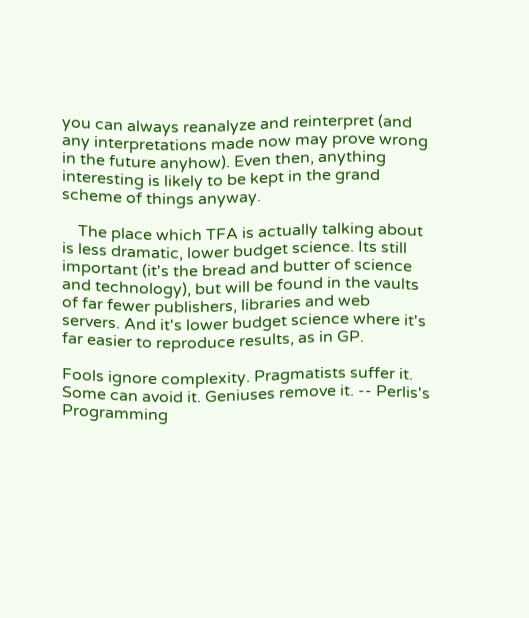you can always reanalyze and reinterpret (and any interpretations made now may prove wrong in the future anyhow). Even then, anything interesting is likely to be kept in the grand scheme of things anyway.

    The place which TFA is actually talking about is less dramatic, lower budget science. Its still important (it's the bread and butter of science and technology), but will be found in the vaults of far fewer publishers, libraries and web servers. And it's lower budget science where it's far easier to reproduce results, as in GP.

Fools ignore complexity. Pragmatists suffer it. Some can avoid it. Geniuses remove it. -- Perlis's Programming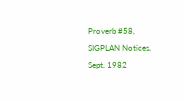Proverb #58, SIGPLAN Notices, Sept. 1982